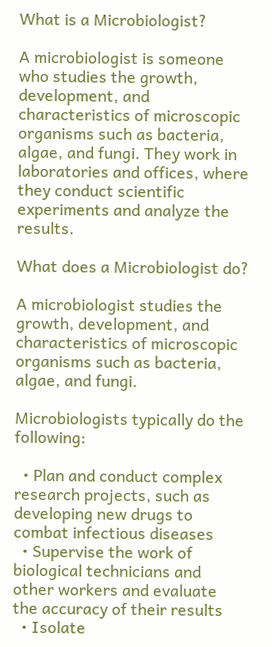What is a Microbiologist?

A microbiologist is someone who studies the growth, development, and characteristics of microscopic organisms such as bacteria, algae, and fungi. They work in laboratories and offices, where they conduct scientific experiments and analyze the results.

What does a Microbiologist do?

A microbiologist studies the growth, development, and characteristics of microscopic organisms such as bacteria, algae, and fungi.

Microbiologists typically do the following:

  • Plan and conduct complex research projects, such as developing new drugs to combat infectious diseases
  • Supervise the work of biological technicians and other workers and evaluate the accuracy of their results
  • Isolate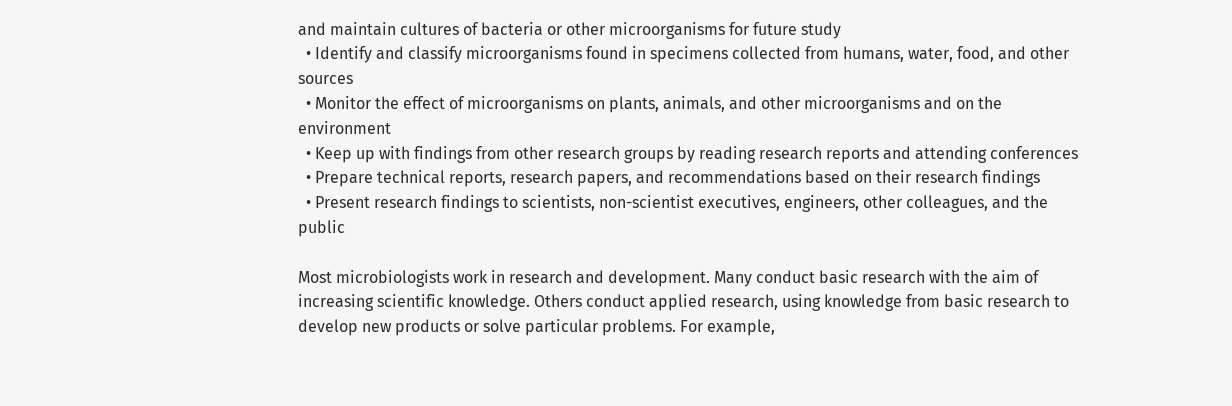and maintain cultures of bacteria or other microorganisms for future study
  • Identify and classify microorganisms found in specimens collected from humans, water, food, and other sources
  • Monitor the effect of microorganisms on plants, animals, and other microorganisms and on the environment
  • Keep up with findings from other research groups by reading research reports and attending conferences
  • Prepare technical reports, research papers, and recommendations based on their research findings
  • Present research findings to scientists, non-scientist executives, engineers, other colleagues, and the public

Most microbiologists work in research and development. Many conduct basic research with the aim of increasing scientific knowledge. Others conduct applied research, using knowledge from basic research to develop new products or solve particular problems. For example,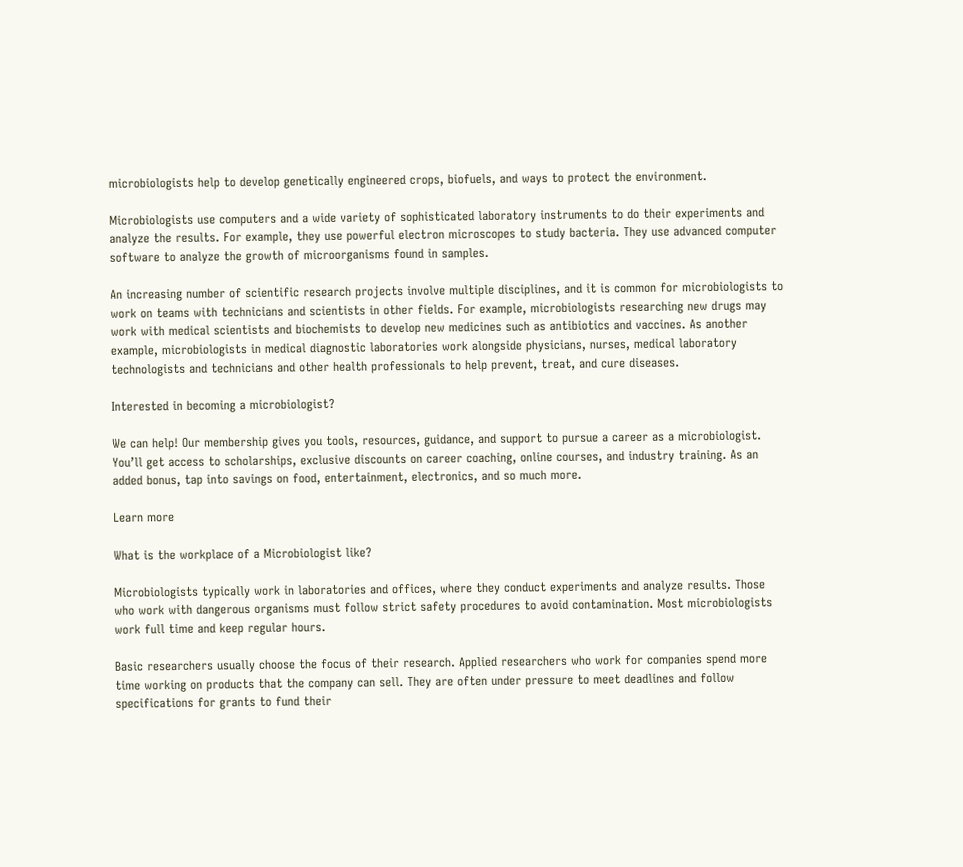microbiologists help to develop genetically engineered crops, biofuels, and ways to protect the environment.

Microbiologists use computers and a wide variety of sophisticated laboratory instruments to do their experiments and analyze the results. For example, they use powerful electron microscopes to study bacteria. They use advanced computer software to analyze the growth of microorganisms found in samples.

An increasing number of scientific research projects involve multiple disciplines, and it is common for microbiologists to work on teams with technicians and scientists in other fields. For example, microbiologists researching new drugs may work with medical scientists and biochemists to develop new medicines such as antibiotics and vaccines. As another example, microbiologists in medical diagnostic laboratories work alongside physicians, nurses, medical laboratory technologists and technicians and other health professionals to help prevent, treat, and cure diseases.

Interested in becoming a microbiologist?

We can help! Our membership gives you tools, resources, guidance, and support to pursue a career as a microbiologist. You’ll get access to scholarships, exclusive discounts on career coaching, online courses, and industry training. As an added bonus, tap into savings on food, entertainment, electronics, and so much more.

Learn more

What is the workplace of a Microbiologist like?

Microbiologists typically work in laboratories and offices, where they conduct experiments and analyze results. Those who work with dangerous organisms must follow strict safety procedures to avoid contamination. Most microbiologists work full time and keep regular hours.

Basic researchers usually choose the focus of their research. Applied researchers who work for companies spend more time working on products that the company can sell. They are often under pressure to meet deadlines and follow specifications for grants to fund their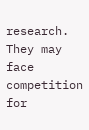research. They may face competition for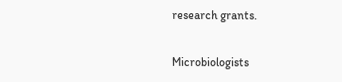research grants.

Microbiologists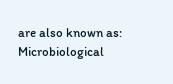are also known as:
Microbiological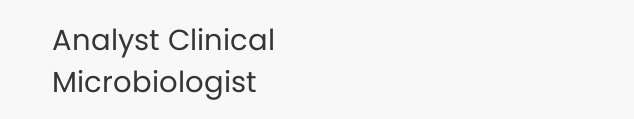Analyst Clinical Microbiologist